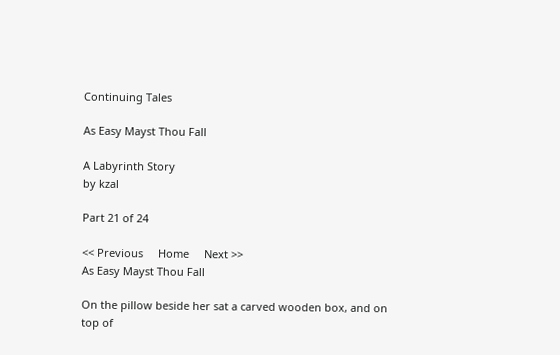Continuing Tales

As Easy Mayst Thou Fall

A Labyrinth Story
by kzal

Part 21 of 24

<< Previous     Home     Next >>
As Easy Mayst Thou Fall

On the pillow beside her sat a carved wooden box, and on top of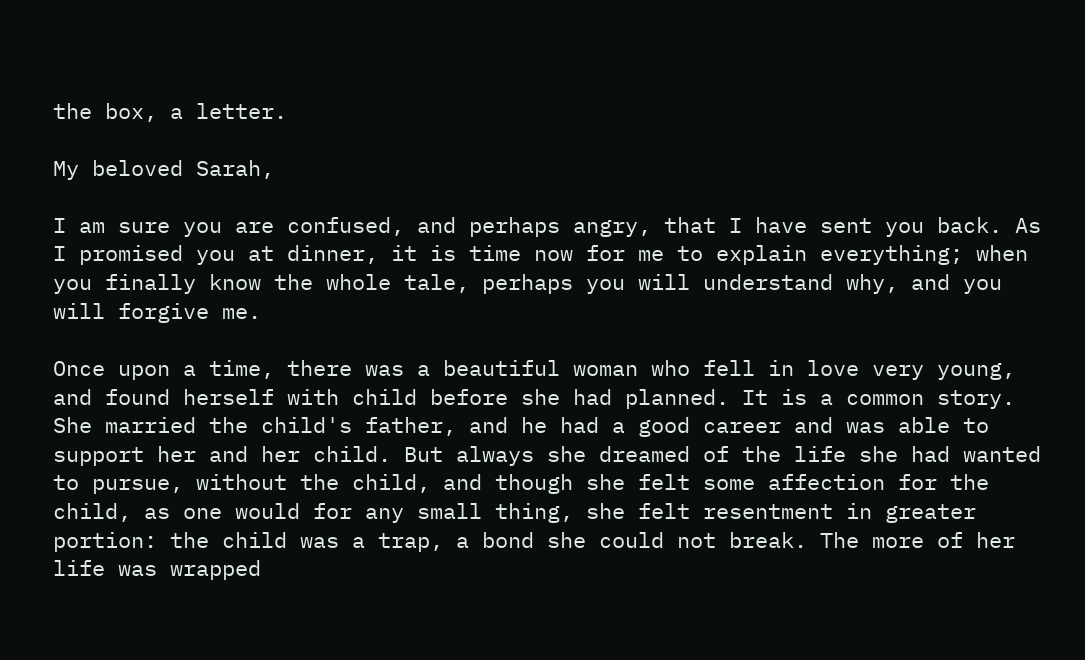the box, a letter.

My beloved Sarah,

I am sure you are confused, and perhaps angry, that I have sent you back. As I promised you at dinner, it is time now for me to explain everything; when you finally know the whole tale, perhaps you will understand why, and you will forgive me.

Once upon a time, there was a beautiful woman who fell in love very young, and found herself with child before she had planned. It is a common story. She married the child's father, and he had a good career and was able to support her and her child. But always she dreamed of the life she had wanted to pursue, without the child, and though she felt some affection for the child, as one would for any small thing, she felt resentment in greater portion: the child was a trap, a bond she could not break. The more of her life was wrapped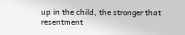up in the child, the stronger that resentment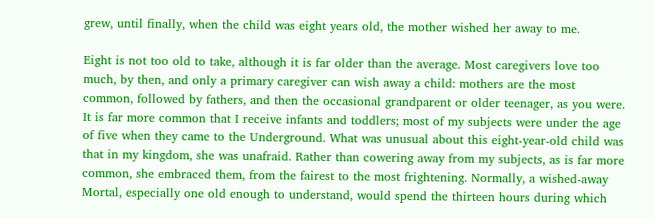grew, until finally, when the child was eight years old, the mother wished her away to me.

Eight is not too old to take, although it is far older than the average. Most caregivers love too much, by then, and only a primary caregiver can wish away a child: mothers are the most common, followed by fathers, and then the occasional grandparent or older teenager, as you were. It is far more common that I receive infants and toddlers; most of my subjects were under the age of five when they came to the Underground. What was unusual about this eight-year-old child was that in my kingdom, she was unafraid. Rather than cowering away from my subjects, as is far more common, she embraced them, from the fairest to the most frightening. Normally, a wished-away Mortal, especially one old enough to understand, would spend the thirteen hours during which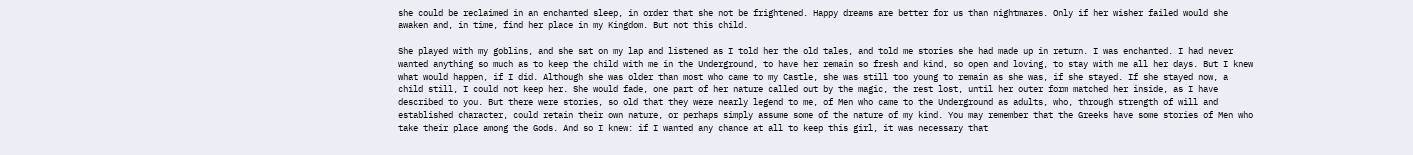she could be reclaimed in an enchanted sleep, in order that she not be frightened. Happy dreams are better for us than nightmares. Only if her wisher failed would she awaken and, in time, find her place in my Kingdom. But not this child.

She played with my goblins, and she sat on my lap and listened as I told her the old tales, and told me stories she had made up in return. I was enchanted. I had never wanted anything so much as to keep the child with me in the Underground, to have her remain so fresh and kind, so open and loving, to stay with me all her days. But I knew what would happen, if I did. Although she was older than most who came to my Castle, she was still too young to remain as she was, if she stayed. If she stayed now, a child still, I could not keep her. She would fade, one part of her nature called out by the magic, the rest lost, until her outer form matched her inside, as I have described to you. But there were stories, so old that they were nearly legend to me, of Men who came to the Underground as adults, who, through strength of will and established character, could retain their own nature, or perhaps simply assume some of the nature of my kind. You may remember that the Greeks have some stories of Men who take their place among the Gods. And so I knew: if I wanted any chance at all to keep this girl, it was necessary that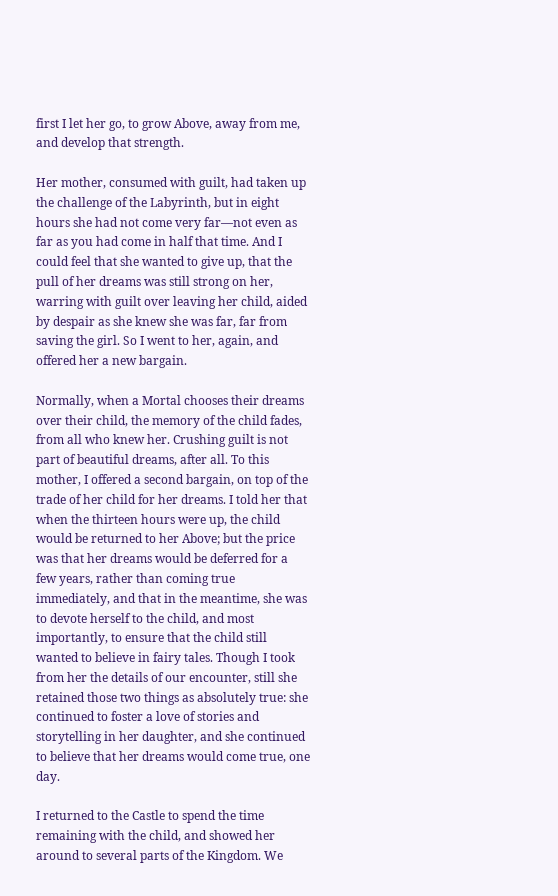first I let her go, to grow Above, away from me, and develop that strength.

Her mother, consumed with guilt, had taken up the challenge of the Labyrinth, but in eight hours she had not come very far—not even as far as you had come in half that time. And I could feel that she wanted to give up, that the pull of her dreams was still strong on her, warring with guilt over leaving her child, aided by despair as she knew she was far, far from saving the girl. So I went to her, again, and offered her a new bargain.

Normally, when a Mortal chooses their dreams over their child, the memory of the child fades, from all who knew her. Crushing guilt is not part of beautiful dreams, after all. To this mother, I offered a second bargain, on top of the trade of her child for her dreams. I told her that when the thirteen hours were up, the child would be returned to her Above; but the price was that her dreams would be deferred for a few years, rather than coming true immediately, and that in the meantime, she was to devote herself to the child, and most importantly, to ensure that the child still wanted to believe in fairy tales. Though I took from her the details of our encounter, still she retained those two things as absolutely true: she continued to foster a love of stories and storytelling in her daughter, and she continued to believe that her dreams would come true, one day.

I returned to the Castle to spend the time remaining with the child, and showed her around to several parts of the Kingdom. We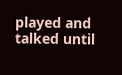played and talked until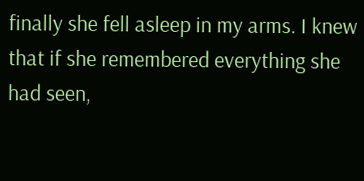finally she fell asleep in my arms. I knew that if she remembered everything she had seen,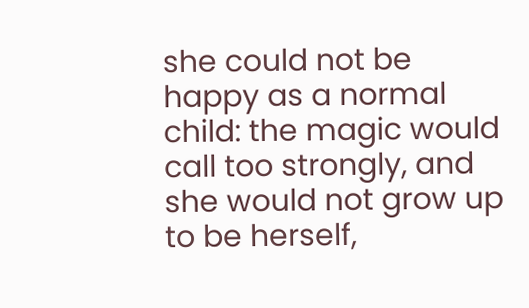she could not be happy as a normal child: the magic would call too strongly, and she would not grow up to be herself,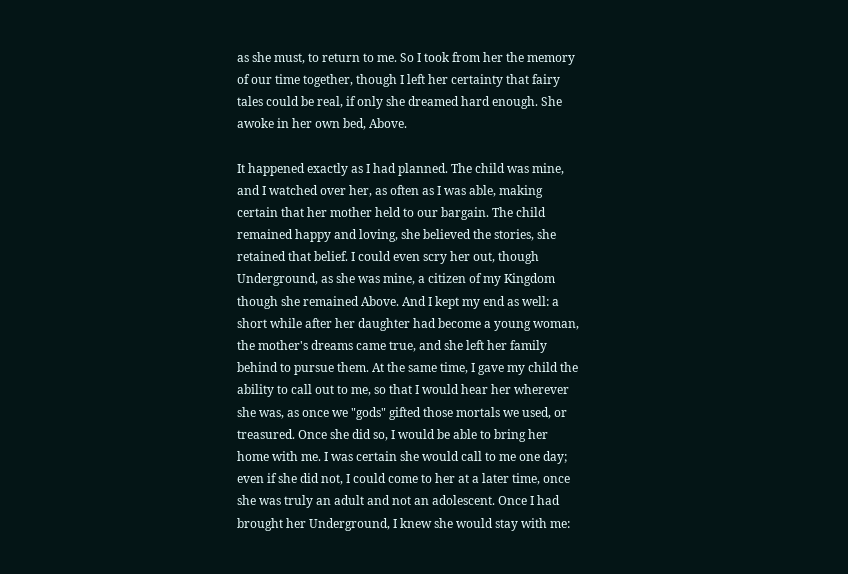as she must, to return to me. So I took from her the memory of our time together, though I left her certainty that fairy tales could be real, if only she dreamed hard enough. She awoke in her own bed, Above.

It happened exactly as I had planned. The child was mine, and I watched over her, as often as I was able, making certain that her mother held to our bargain. The child remained happy and loving, she believed the stories, she retained that belief. I could even scry her out, though Underground, as she was mine, a citizen of my Kingdom though she remained Above. And I kept my end as well: a short while after her daughter had become a young woman, the mother's dreams came true, and she left her family behind to pursue them. At the same time, I gave my child the ability to call out to me, so that I would hear her wherever she was, as once we "gods" gifted those mortals we used, or treasured. Once she did so, I would be able to bring her home with me. I was certain she would call to me one day; even if she did not, I could come to her at a later time, once she was truly an adult and not an adolescent. Once I had brought her Underground, I knew she would stay with me: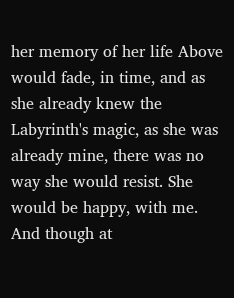her memory of her life Above would fade, in time, and as she already knew the Labyrinth's magic, as she was already mine, there was no way she would resist. She would be happy, with me. And though at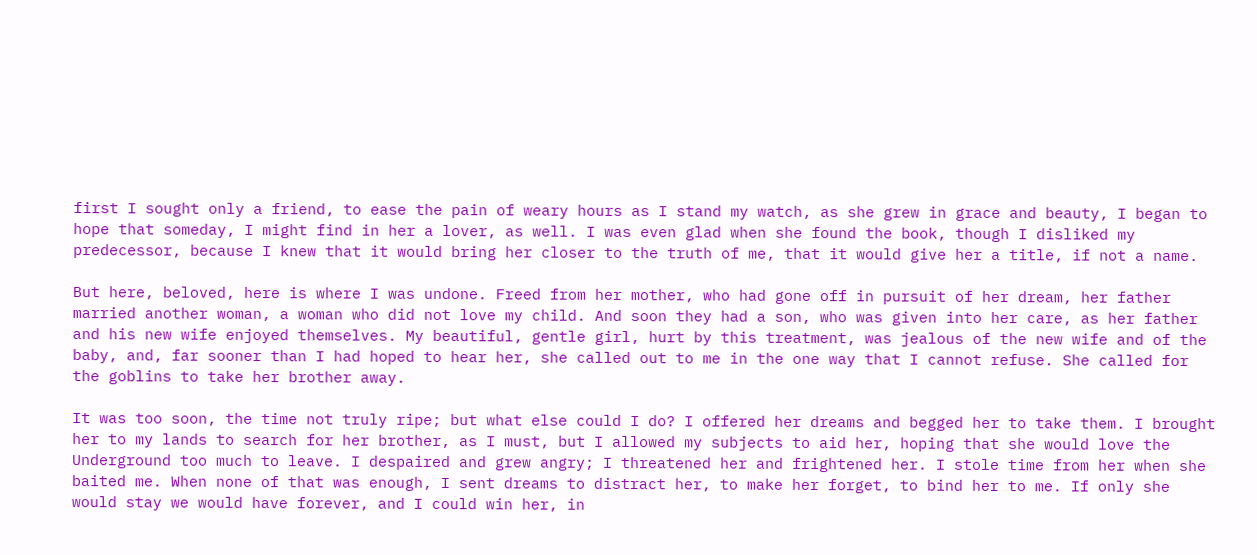first I sought only a friend, to ease the pain of weary hours as I stand my watch, as she grew in grace and beauty, I began to hope that someday, I might find in her a lover, as well. I was even glad when she found the book, though I disliked my predecessor, because I knew that it would bring her closer to the truth of me, that it would give her a title, if not a name.

But here, beloved, here is where I was undone. Freed from her mother, who had gone off in pursuit of her dream, her father married another woman, a woman who did not love my child. And soon they had a son, who was given into her care, as her father and his new wife enjoyed themselves. My beautiful, gentle girl, hurt by this treatment, was jealous of the new wife and of the baby, and, far sooner than I had hoped to hear her, she called out to me in the one way that I cannot refuse. She called for the goblins to take her brother away.

It was too soon, the time not truly ripe; but what else could I do? I offered her dreams and begged her to take them. I brought her to my lands to search for her brother, as I must, but I allowed my subjects to aid her, hoping that she would love the Underground too much to leave. I despaired and grew angry; I threatened her and frightened her. I stole time from her when she baited me. When none of that was enough, I sent dreams to distract her, to make her forget, to bind her to me. If only she would stay we would have forever, and I could win her, in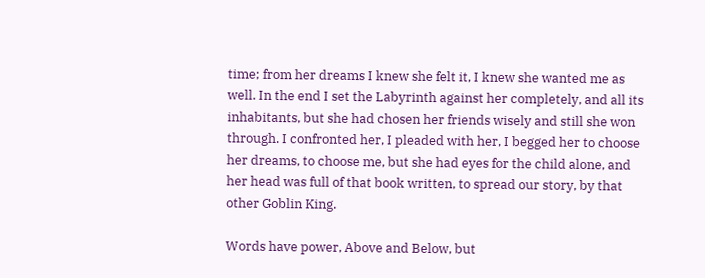time; from her dreams I knew she felt it, I knew she wanted me as well. In the end I set the Labyrinth against her completely, and all its inhabitants, but she had chosen her friends wisely and still she won through. I confronted her, I pleaded with her, I begged her to choose her dreams, to choose me, but she had eyes for the child alone, and her head was full of that book written, to spread our story, by that other Goblin King.

Words have power, Above and Below, but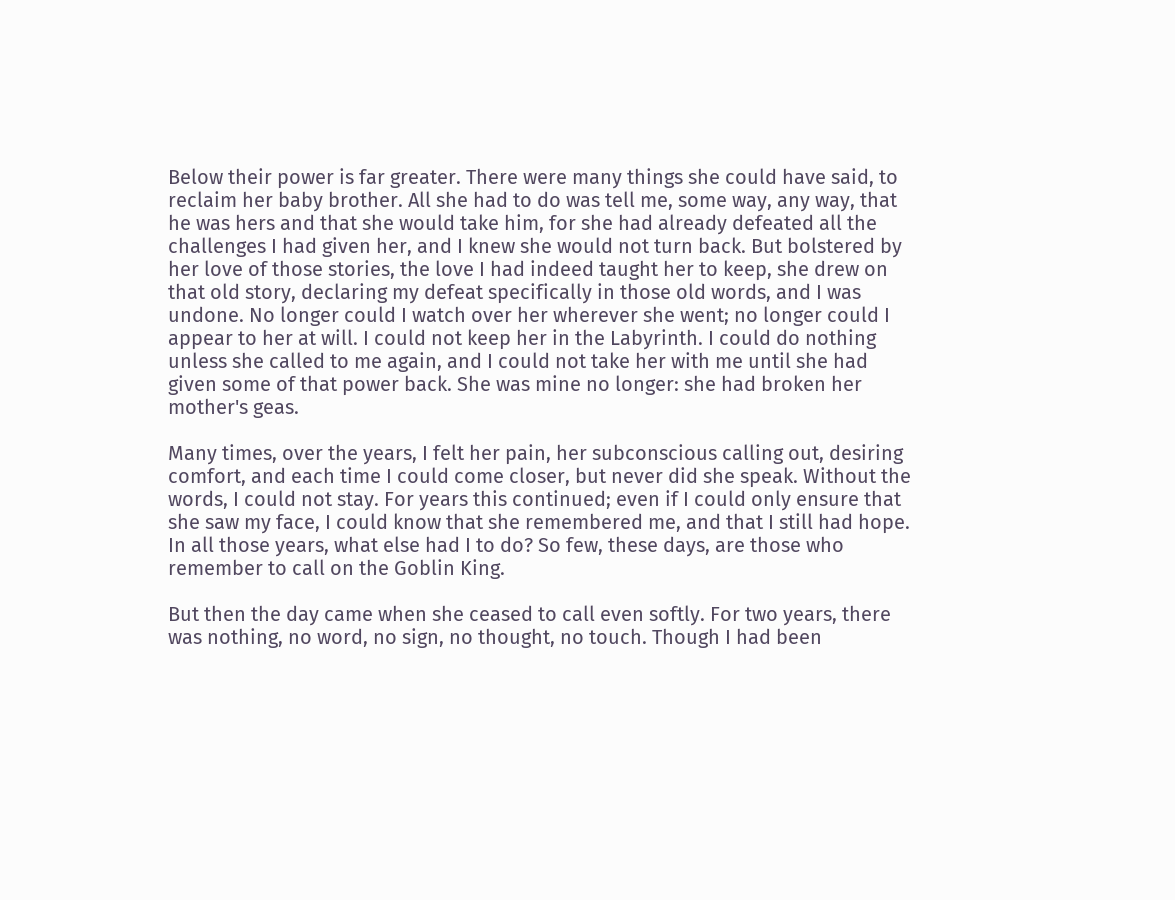Below their power is far greater. There were many things she could have said, to reclaim her baby brother. All she had to do was tell me, some way, any way, that he was hers and that she would take him, for she had already defeated all the challenges I had given her, and I knew she would not turn back. But bolstered by her love of those stories, the love I had indeed taught her to keep, she drew on that old story, declaring my defeat specifically in those old words, and I was undone. No longer could I watch over her wherever she went; no longer could I appear to her at will. I could not keep her in the Labyrinth. I could do nothing unless she called to me again, and I could not take her with me until she had given some of that power back. She was mine no longer: she had broken her mother's geas.

Many times, over the years, I felt her pain, her subconscious calling out, desiring comfort, and each time I could come closer, but never did she speak. Without the words, I could not stay. For years this continued; even if I could only ensure that she saw my face, I could know that she remembered me, and that I still had hope. In all those years, what else had I to do? So few, these days, are those who remember to call on the Goblin King.

But then the day came when she ceased to call even softly. For two years, there was nothing, no word, no sign, no thought, no touch. Though I had been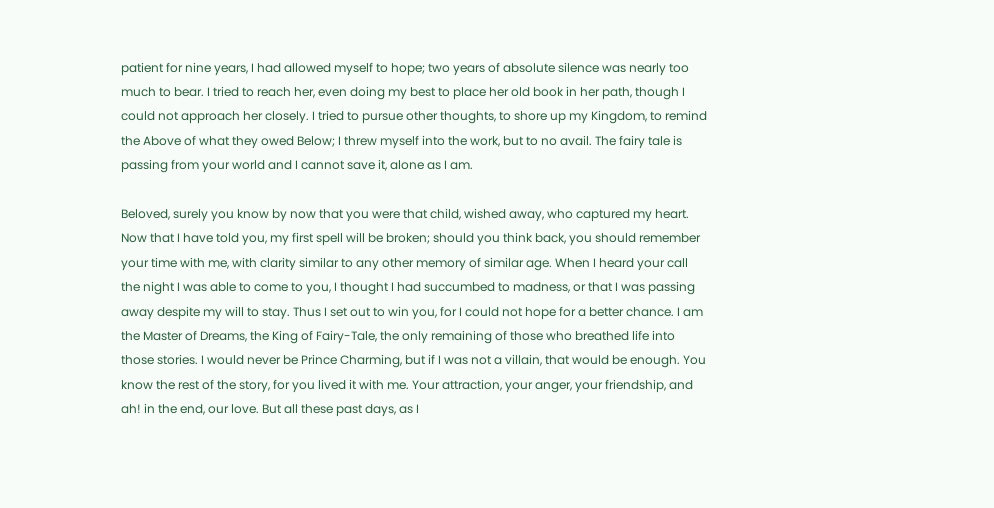patient for nine years, I had allowed myself to hope; two years of absolute silence was nearly too much to bear. I tried to reach her, even doing my best to place her old book in her path, though I could not approach her closely. I tried to pursue other thoughts, to shore up my Kingdom, to remind the Above of what they owed Below; I threw myself into the work, but to no avail. The fairy tale is passing from your world and I cannot save it, alone as I am.

Beloved, surely you know by now that you were that child, wished away, who captured my heart. Now that I have told you, my first spell will be broken; should you think back, you should remember your time with me, with clarity similar to any other memory of similar age. When I heard your call the night I was able to come to you, I thought I had succumbed to madness, or that I was passing away despite my will to stay. Thus I set out to win you, for I could not hope for a better chance. I am the Master of Dreams, the King of Fairy-Tale, the only remaining of those who breathed life into those stories. I would never be Prince Charming, but if I was not a villain, that would be enough. You know the rest of the story, for you lived it with me. Your attraction, your anger, your friendship, and ah! in the end, our love. But all these past days, as I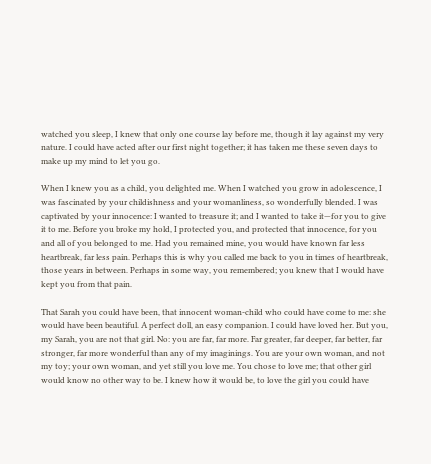watched you sleep, I knew that only one course lay before me, though it lay against my very nature. I could have acted after our first night together; it has taken me these seven days to make up my mind to let you go.

When I knew you as a child, you delighted me. When I watched you grow in adolescence, I was fascinated by your childishness and your womanliness, so wonderfully blended. I was captivated by your innocence: I wanted to treasure it; and I wanted to take it—for you to give it to me. Before you broke my hold, I protected you, and protected that innocence, for you and all of you belonged to me. Had you remained mine, you would have known far less heartbreak, far less pain. Perhaps this is why you called me back to you in times of heartbreak, those years in between. Perhaps in some way, you remembered; you knew that I would have kept you from that pain.

That Sarah you could have been, that innocent woman-child who could have come to me: she would have been beautiful. A perfect doll, an easy companion. I could have loved her. But you, my Sarah, you are not that girl. No: you are far, far more. Far greater, far deeper, far better, far stronger, far more wonderful than any of my imaginings. You are your own woman, and not my toy; your own woman, and yet still you love me. You chose to love me; that other girl would know no other way to be. I knew how it would be, to love the girl you could have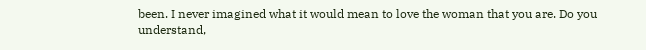been. I never imagined what it would mean to love the woman that you are. Do you understand,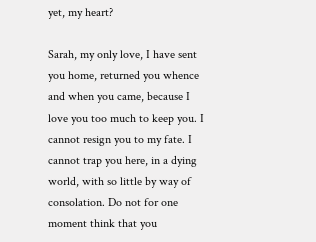yet, my heart?

Sarah, my only love, I have sent you home, returned you whence and when you came, because I love you too much to keep you. I cannot resign you to my fate. I cannot trap you here, in a dying world, with so little by way of consolation. Do not for one moment think that you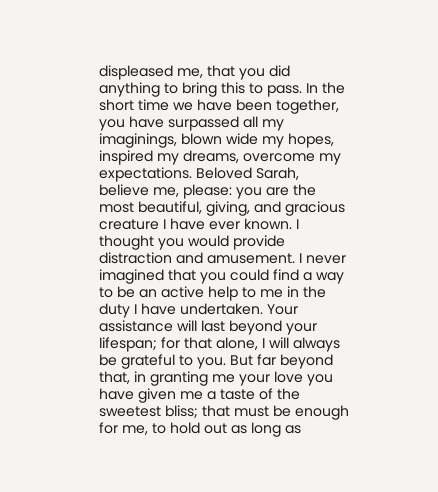displeased me, that you did anything to bring this to pass. In the short time we have been together, you have surpassed all my imaginings, blown wide my hopes, inspired my dreams, overcome my expectations. Beloved Sarah, believe me, please: you are the most beautiful, giving, and gracious creature I have ever known. I thought you would provide distraction and amusement. I never imagined that you could find a way to be an active help to me in the duty I have undertaken. Your assistance will last beyond your lifespan; for that alone, I will always be grateful to you. But far beyond that, in granting me your love you have given me a taste of the sweetest bliss; that must be enough for me, to hold out as long as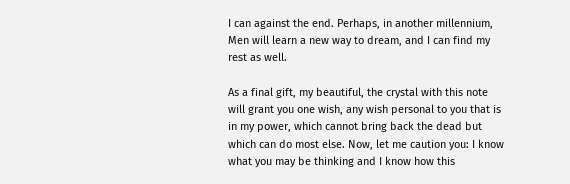I can against the end. Perhaps, in another millennium, Men will learn a new way to dream, and I can find my rest as well.

As a final gift, my beautiful, the crystal with this note will grant you one wish, any wish personal to you that is in my power, which cannot bring back the dead but which can do most else. Now, let me caution you: I know what you may be thinking and I know how this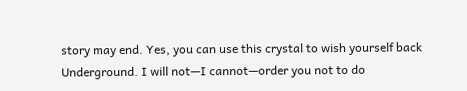story may end. Yes, you can use this crystal to wish yourself back Underground. I will not—I cannot—order you not to do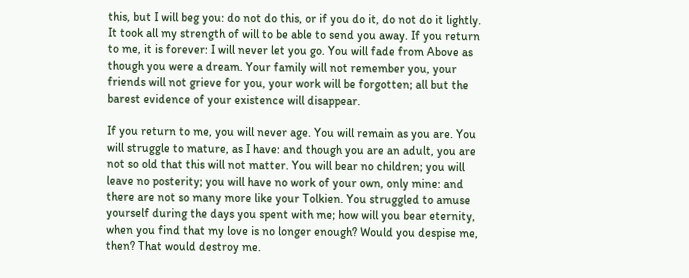this, but I will beg you: do not do this, or if you do it, do not do it lightly. It took all my strength of will to be able to send you away. If you return to me, it is forever: I will never let you go. You will fade from Above as though you were a dream. Your family will not remember you, your friends will not grieve for you, your work will be forgotten; all but the barest evidence of your existence will disappear.

If you return to me, you will never age. You will remain as you are. You will struggle to mature, as I have: and though you are an adult, you are not so old that this will not matter. You will bear no children; you will leave no posterity; you will have no work of your own, only mine: and there are not so many more like your Tolkien. You struggled to amuse yourself during the days you spent with me; how will you bear eternity, when you find that my love is no longer enough? Would you despise me, then? That would destroy me.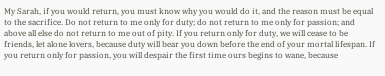My Sarah, if you would return, you must know why you would do it, and the reason must be equal to the sacrifice. Do not return to me only for duty; do not return to me only for passion; and above all else do not return to me out of pity. If you return only for duty, we will cease to be friends, let alone lovers, because duty will bear you down before the end of your mortal lifespan. If you return only for passion, you will despair the first time ours begins to wane, because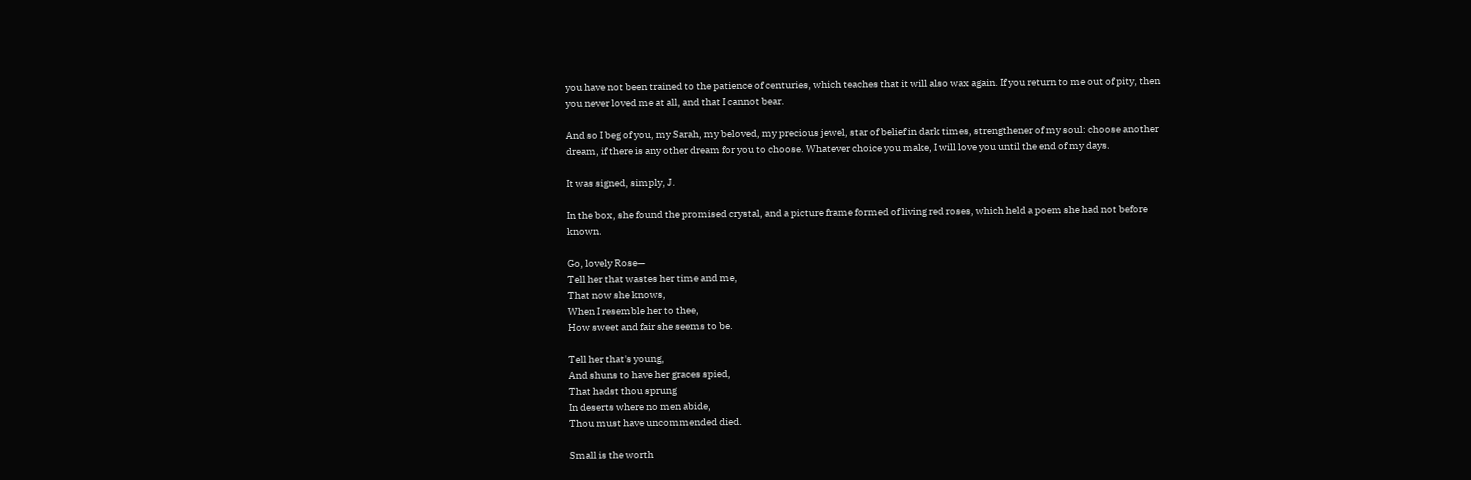you have not been trained to the patience of centuries, which teaches that it will also wax again. If you return to me out of pity, then you never loved me at all, and that I cannot bear.

And so I beg of you, my Sarah, my beloved, my precious jewel, star of belief in dark times, strengthener of my soul: choose another dream, if there is any other dream for you to choose. Whatever choice you make, I will love you until the end of my days.

It was signed, simply, J.

In the box, she found the promised crystal, and a picture frame formed of living red roses, which held a poem she had not before known.

Go, lovely Rose—
Tell her that wastes her time and me,
That now she knows,
When I resemble her to thee,
How sweet and fair she seems to be.

Tell her that's young,
And shuns to have her graces spied,
That hadst thou sprung
In deserts where no men abide,
Thou must have uncommended died.

Small is the worth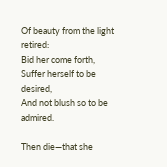Of beauty from the light retired:
Bid her come forth,
Suffer herself to be desired,
And not blush so to be admired.

Then die—that she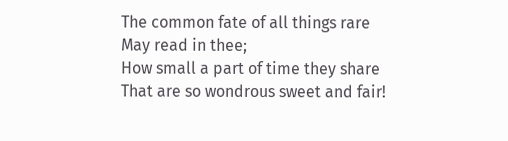The common fate of all things rare
May read in thee;
How small a part of time they share
That are so wondrous sweet and fair!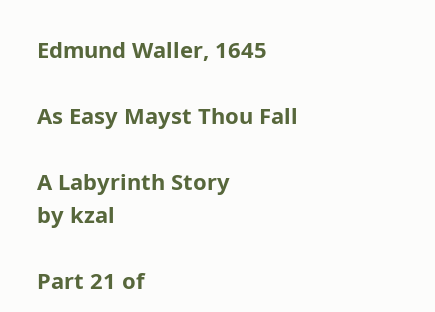Edmund Waller, 1645

As Easy Mayst Thou Fall

A Labyrinth Story
by kzal

Part 21 of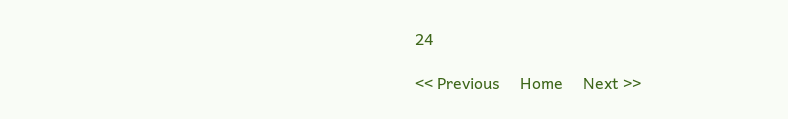24

<< Previous     Home     Next >>